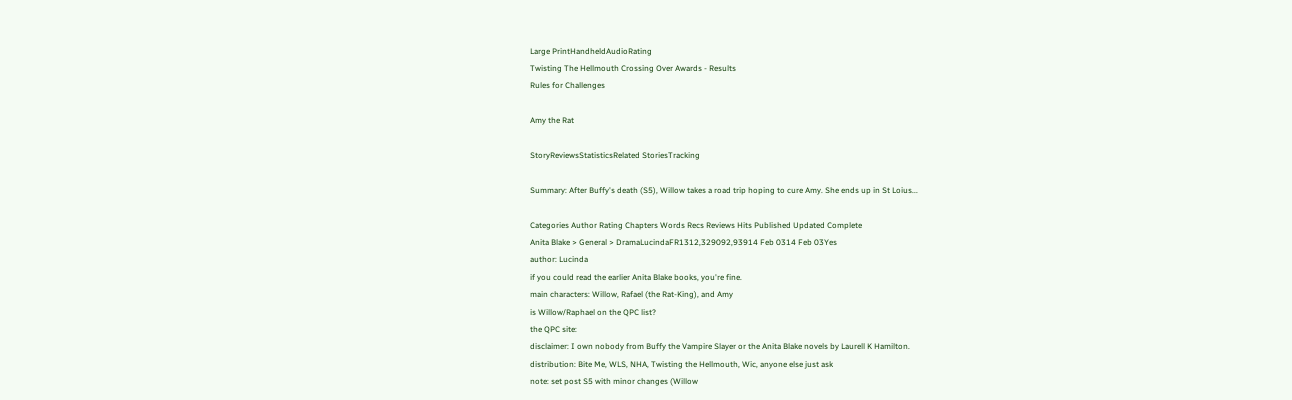Large PrintHandheldAudioRating
Twisting The Hellmouth Crossing Over Awards - Results
Rules for Challenges

Amy the Rat

StoryReviewsStatisticsRelated StoriesTracking

Summary: After Buffy's death (S5), Willow takes a road trip hoping to cure Amy. She ends up in St Loius...

Categories Author Rating Chapters Words Recs Reviews Hits Published Updated Complete
Anita Blake > General > DramaLucindaFR1312,329092,93914 Feb 0314 Feb 03Yes
author: Lucinda
if you could read the earlier Anita Blake books, you're fine.
main characters: Willow, Rafael (the Rat-King), and Amy
is Willow/Raphael on the QPC list?
the QPC site:
disclaimer: I own nobody from Buffy the Vampire Slayer or the Anita Blake novels by Laurell K Hamilton.
distribution: Bite Me, WLS, NHA, Twisting the Hellmouth, Wic, anyone else just ask
note: set post S5 with minor changes (Willow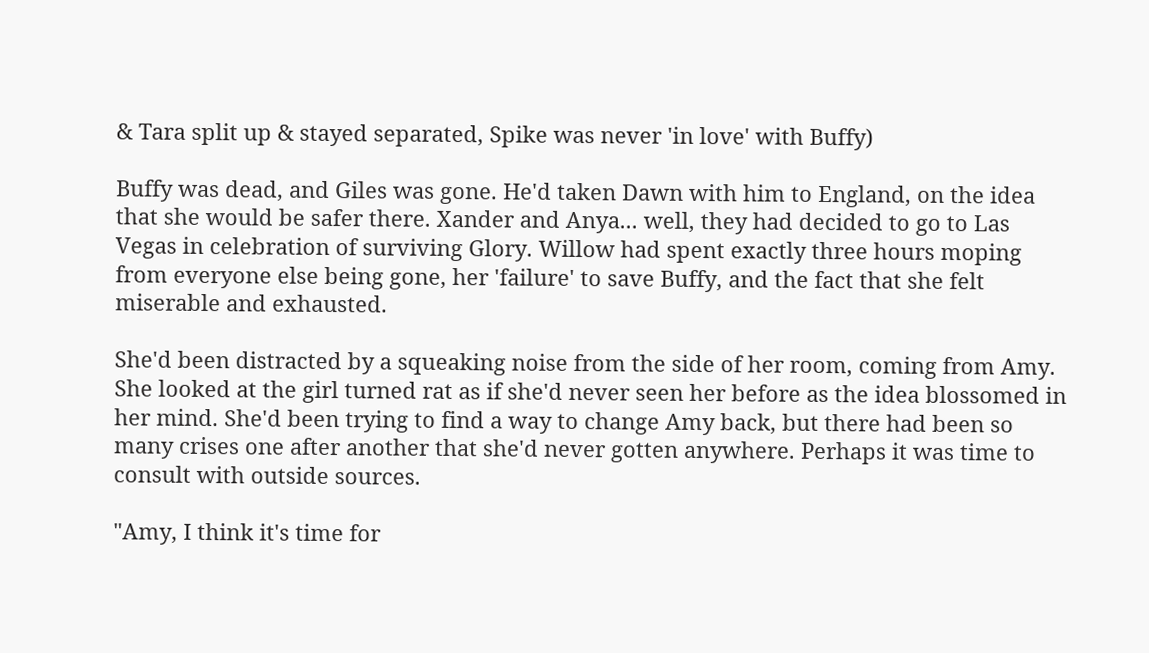& Tara split up & stayed separated, Spike was never 'in love' with Buffy)

Buffy was dead, and Giles was gone. He'd taken Dawn with him to England, on the idea that she would be safer there. Xander and Anya... well, they had decided to go to Las Vegas in celebration of surviving Glory. Willow had spent exactly three hours moping from everyone else being gone, her 'failure' to save Buffy, and the fact that she felt miserable and exhausted.

She'd been distracted by a squeaking noise from the side of her room, coming from Amy. She looked at the girl turned rat as if she'd never seen her before as the idea blossomed in her mind. She'd been trying to find a way to change Amy back, but there had been so many crises one after another that she'd never gotten anywhere. Perhaps it was time to consult with outside sources.

"Amy, I think it's time for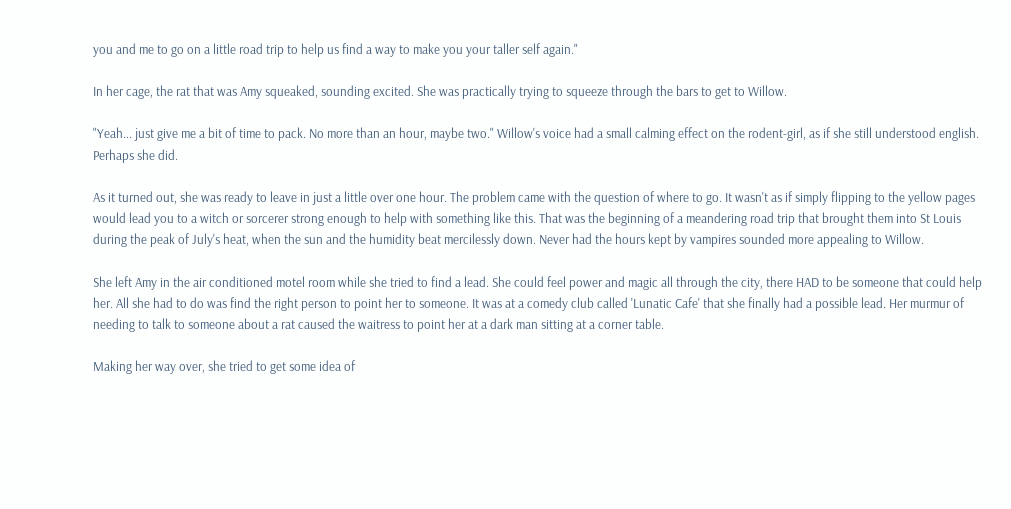you and me to go on a little road trip to help us find a way to make you your taller self again."

In her cage, the rat that was Amy squeaked, sounding excited. She was practically trying to squeeze through the bars to get to Willow.

"Yeah... just give me a bit of time to pack. No more than an hour, maybe two." Willow's voice had a small calming effect on the rodent-girl, as if she still understood english. Perhaps she did.

As it turned out, she was ready to leave in just a little over one hour. The problem came with the question of where to go. It wasn't as if simply flipping to the yellow pages would lead you to a witch or sorcerer strong enough to help with something like this. That was the beginning of a meandering road trip that brought them into St Louis during the peak of July's heat, when the sun and the humidity beat mercilessly down. Never had the hours kept by vampires sounded more appealing to Willow.

She left Amy in the air conditioned motel room while she tried to find a lead. She could feel power and magic all through the city, there HAD to be someone that could help her. All she had to do was find the right person to point her to someone. It was at a comedy club called 'Lunatic Cafe' that she finally had a possible lead. Her murmur of needing to talk to someone about a rat caused the waitress to point her at a dark man sitting at a corner table.

Making her way over, she tried to get some idea of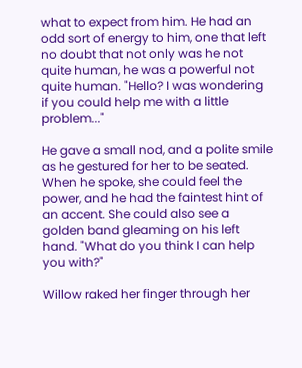what to expect from him. He had an odd sort of energy to him, one that left no doubt that not only was he not quite human, he was a powerful not quite human. "Hello? I was wondering if you could help me with a little problem..."

He gave a small nod, and a polite smile as he gestured for her to be seated. When he spoke, she could feel the power, and he had the faintest hint of an accent. She could also see a golden band gleaming on his left hand. "What do you think I can help you with?"

Willow raked her finger through her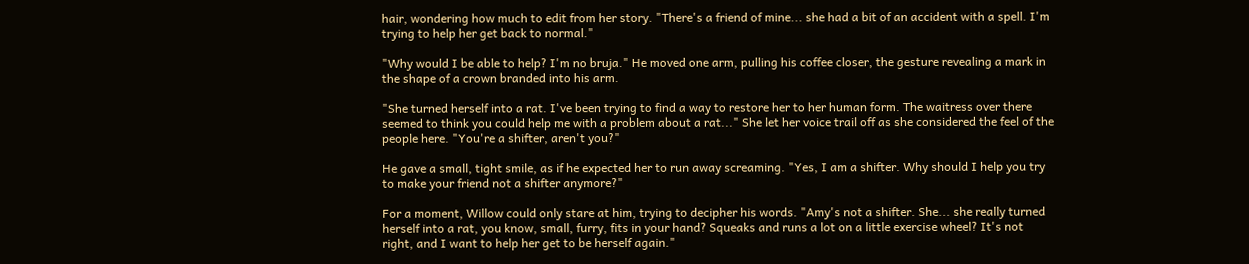hair, wondering how much to edit from her story. "There's a friend of mine... she had a bit of an accident with a spell. I'm trying to help her get back to normal."

"Why would I be able to help? I'm no bruja." He moved one arm, pulling his coffee closer, the gesture revealing a mark in the shape of a crown branded into his arm.

"She turned herself into a rat. I've been trying to find a way to restore her to her human form. The waitress over there seemed to think you could help me with a problem about a rat..." She let her voice trail off as she considered the feel of the people here. "You're a shifter, aren't you?"

He gave a small, tight smile, as if he expected her to run away screaming. "Yes, I am a shifter. Why should I help you try to make your friend not a shifter anymore?"

For a moment, Willow could only stare at him, trying to decipher his words. "Amy's not a shifter. She... she really turned herself into a rat, you know, small, furry, fits in your hand? Squeaks and runs a lot on a little exercise wheel? It's not right, and I want to help her get to be herself again."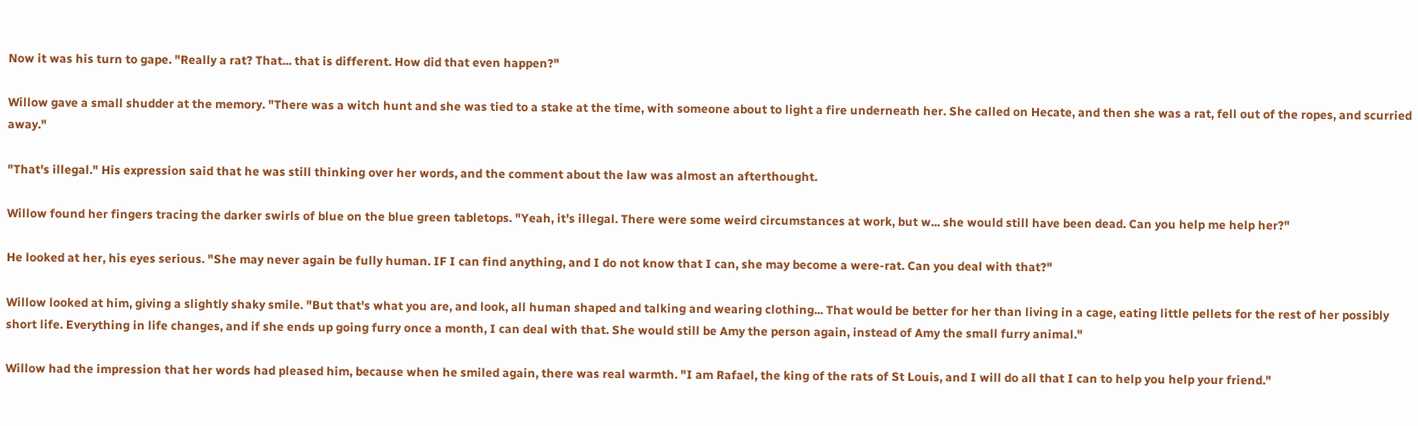Now it was his turn to gape. "Really a rat? That... that is different. How did that even happen?"

Willow gave a small shudder at the memory. "There was a witch hunt and she was tied to a stake at the time, with someone about to light a fire underneath her. She called on Hecate, and then she was a rat, fell out of the ropes, and scurried away."

"That's illegal." His expression said that he was still thinking over her words, and the comment about the law was almost an afterthought.

Willow found her fingers tracing the darker swirls of blue on the blue green tabletops. "Yeah, it's illegal. There were some weird circumstances at work, but w... she would still have been dead. Can you help me help her?"

He looked at her, his eyes serious. "She may never again be fully human. IF I can find anything, and I do not know that I can, she may become a were-rat. Can you deal with that?"

Willow looked at him, giving a slightly shaky smile. "But that's what you are, and look, all human shaped and talking and wearing clothing... That would be better for her than living in a cage, eating little pellets for the rest of her possibly short life. Everything in life changes, and if she ends up going furry once a month, I can deal with that. She would still be Amy the person again, instead of Amy the small furry animal."

Willow had the impression that her words had pleased him, because when he smiled again, there was real warmth. "I am Rafael, the king of the rats of St Louis, and I will do all that I can to help you help your friend."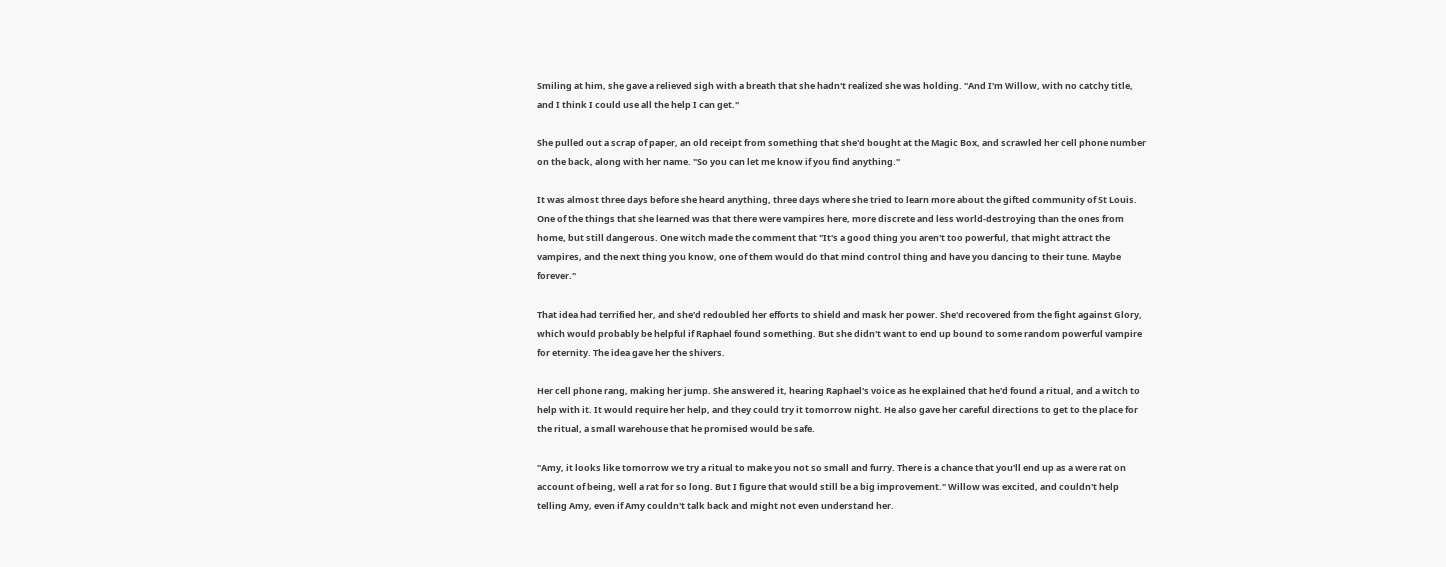Smiling at him, she gave a relieved sigh with a breath that she hadn't realized she was holding. "And I'm Willow, with no catchy title, and I think I could use all the help I can get."

She pulled out a scrap of paper, an old receipt from something that she'd bought at the Magic Box, and scrawled her cell phone number on the back, along with her name. "So you can let me know if you find anything."

It was almost three days before she heard anything, three days where she tried to learn more about the gifted community of St Louis. One of the things that she learned was that there were vampires here, more discrete and less world-destroying than the ones from home, but still dangerous. One witch made the comment that "It's a good thing you aren't too powerful, that might attract the vampires, and the next thing you know, one of them would do that mind control thing and have you dancing to their tune. Maybe forever."

That idea had terrified her, and she'd redoubled her efforts to shield and mask her power. She'd recovered from the fight against Glory, which would probably be helpful if Raphael found something. But she didn't want to end up bound to some random powerful vampire for eternity. The idea gave her the shivers.

Her cell phone rang, making her jump. She answered it, hearing Raphael's voice as he explained that he'd found a ritual, and a witch to help with it. It would require her help, and they could try it tomorrow night. He also gave her careful directions to get to the place for the ritual, a small warehouse that he promised would be safe.

"Amy, it looks like tomorrow we try a ritual to make you not so small and furry. There is a chance that you'll end up as a were rat on account of being, well a rat for so long. But I figure that would still be a big improvement." Willow was excited, and couldn't help telling Amy, even if Amy couldn't talk back and might not even understand her.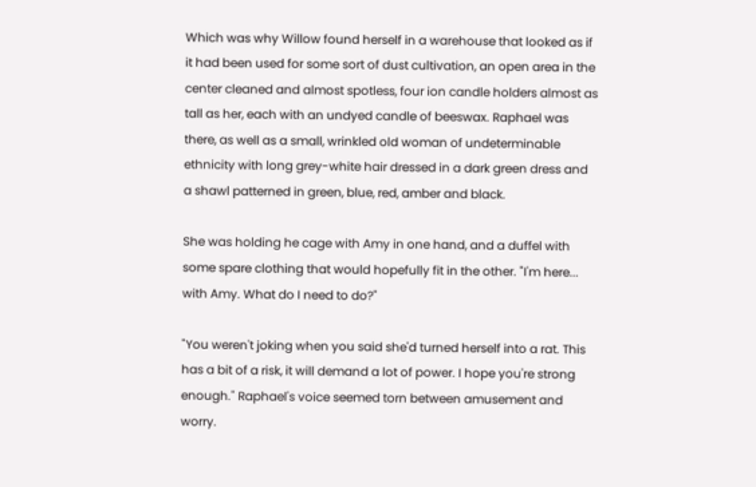Which was why Willow found herself in a warehouse that looked as if it had been used for some sort of dust cultivation, an open area in the center cleaned and almost spotless, four ion candle holders almost as tall as her, each with an undyed candle of beeswax. Raphael was there, as well as a small, wrinkled old woman of undeterminable ethnicity with long grey-white hair dressed in a dark green dress and a shawl patterned in green, blue, red, amber and black.

She was holding he cage with Amy in one hand, and a duffel with some spare clothing that would hopefully fit in the other. "I'm here... with Amy. What do I need to do?"

"You weren't joking when you said she'd turned herself into a rat. This has a bit of a risk, it will demand a lot of power. I hope you're strong enough." Raphael's voice seemed torn between amusement and worry.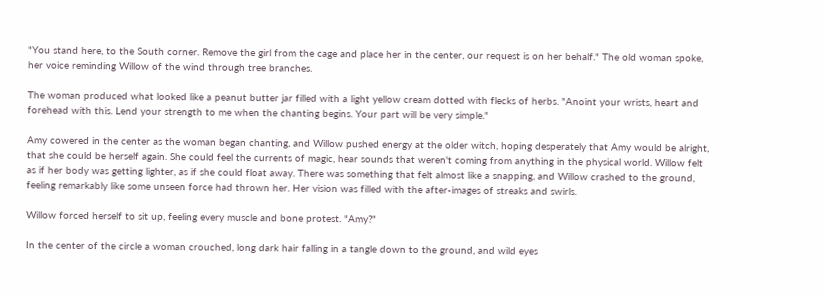"You stand here, to the South corner. Remove the girl from the cage and place her in the center, our request is on her behalf." The old woman spoke, her voice reminding Willow of the wind through tree branches.

The woman produced what looked like a peanut butter jar filled with a light yellow cream dotted with flecks of herbs. "Anoint your wrists, heart and forehead with this. Lend your strength to me when the chanting begins. Your part will be very simple."

Amy cowered in the center as the woman began chanting, and Willow pushed energy at the older witch, hoping desperately that Amy would be alright, that she could be herself again. She could feel the currents of magic, hear sounds that weren't coming from anything in the physical world. Willow felt as if her body was getting lighter, as if she could float away. There was something that felt almost like a snapping, and Willow crashed to the ground, feeling remarkably like some unseen force had thrown her. Her vision was filled with the after-images of streaks and swirls.

Willow forced herself to sit up, feeling every muscle and bone protest. "Amy?"

In the center of the circle a woman crouched, long dark hair falling in a tangle down to the ground, and wild eyes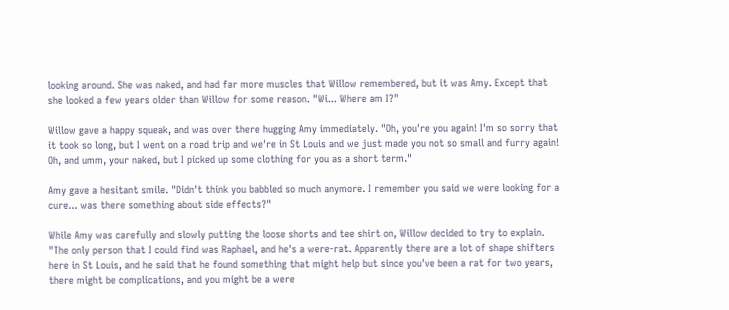looking around. She was naked, and had far more muscles that Willow remembered, but it was Amy. Except that she looked a few years older than Willow for some reason. "Wi... Where am I?"

Willow gave a happy squeak, and was over there hugging Amy immediately. "Oh, you're you again! I'm so sorry that it took so long, but I went on a road trip and we're in St Louis and we just made you not so small and furry again! Oh, and umm, your naked, but I picked up some clothing for you as a short term."

Amy gave a hesitant smile. "Didn't think you babbled so much anymore. I remember you said we were looking for a cure... was there something about side effects?"

While Amy was carefully and slowly putting the loose shorts and tee shirt on, Willow decided to try to explain. "The only person that I could find was Raphael, and he's a were-rat. Apparently there are a lot of shape shifters here in St Louis, and he said that he found something that might help but since you've been a rat for two years, there might be complications, and you might be a were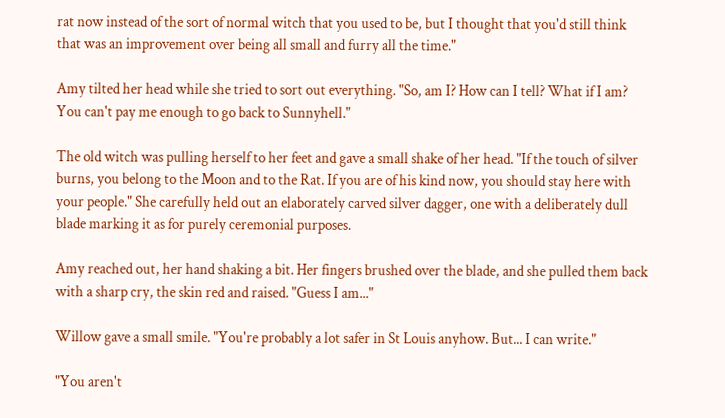rat now instead of the sort of normal witch that you used to be, but I thought that you'd still think that was an improvement over being all small and furry all the time."

Amy tilted her head while she tried to sort out everything. "So, am I? How can I tell? What if I am? You can't pay me enough to go back to Sunnyhell."

The old witch was pulling herself to her feet and gave a small shake of her head. "If the touch of silver burns, you belong to the Moon and to the Rat. If you are of his kind now, you should stay here with your people." She carefully held out an elaborately carved silver dagger, one with a deliberately dull blade marking it as for purely ceremonial purposes.

Amy reached out, her hand shaking a bit. Her fingers brushed over the blade, and she pulled them back with a sharp cry, the skin red and raised. "Guess I am..."

Willow gave a small smile. "You're probably a lot safer in St Louis anyhow. But... I can write."

"You aren't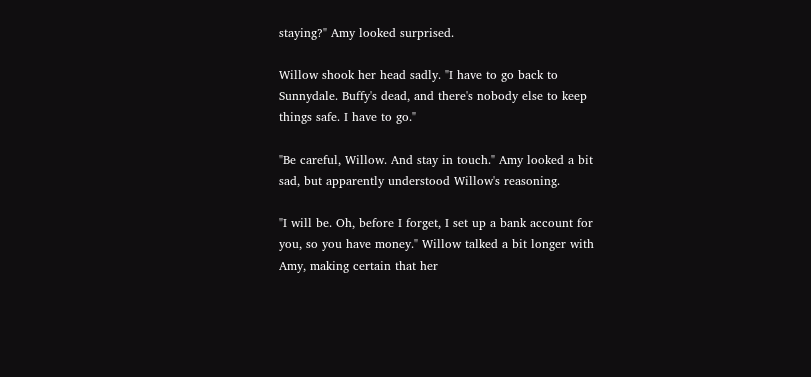staying?" Amy looked surprised.

Willow shook her head sadly. "I have to go back to Sunnydale. Buffy's dead, and there's nobody else to keep things safe. I have to go."

"Be careful, Willow. And stay in touch." Amy looked a bit sad, but apparently understood Willow's reasoning.

"I will be. Oh, before I forget, I set up a bank account for you, so you have money." Willow talked a bit longer with Amy, making certain that her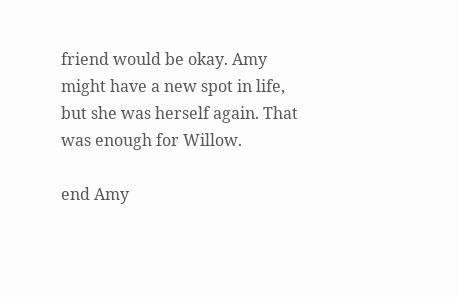friend would be okay. Amy might have a new spot in life, but she was herself again. That was enough for Willow.

end Amy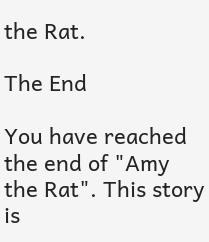the Rat.

The End

You have reached the end of "Amy the Rat". This story is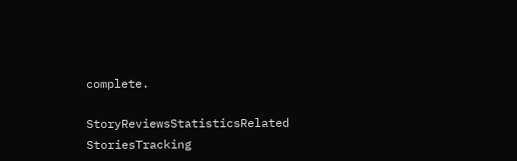complete.

StoryReviewsStatisticsRelated StoriesTracking